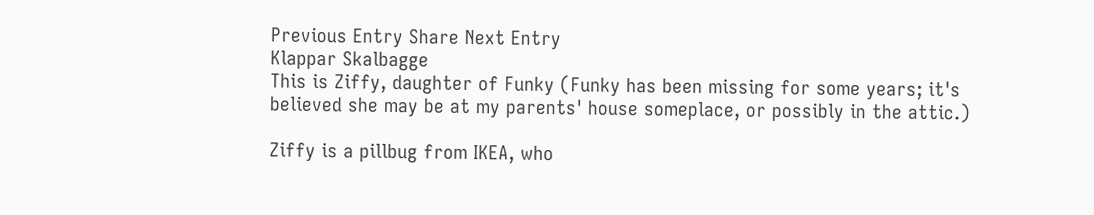Previous Entry Share Next Entry
Klappar Skalbagge
This is Ziffy, daughter of Funky (Funky has been missing for some years; it's believed she may be at my parents' house someplace, or possibly in the attic.)

Ziffy is a pillbug from IKEA, who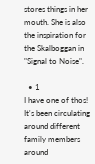stores things in her mouth. She is also the inspiration for the Skalboggan in "Signal to Noise".

  • 1
I have one of thos!
It's been circulating around different family members around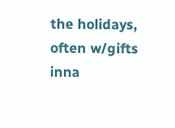the holidays, often w/gifts inna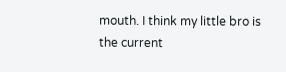mouth. I think my little bro is the current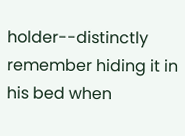holder--distinctly remember hiding it in his bed when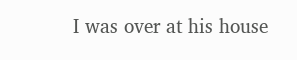I was over at his house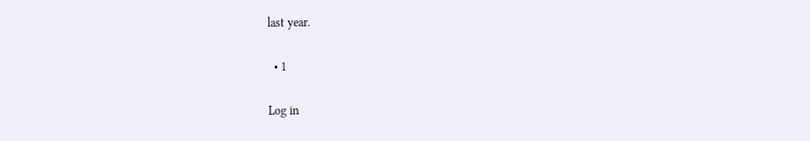last year.

  • 1

Log in